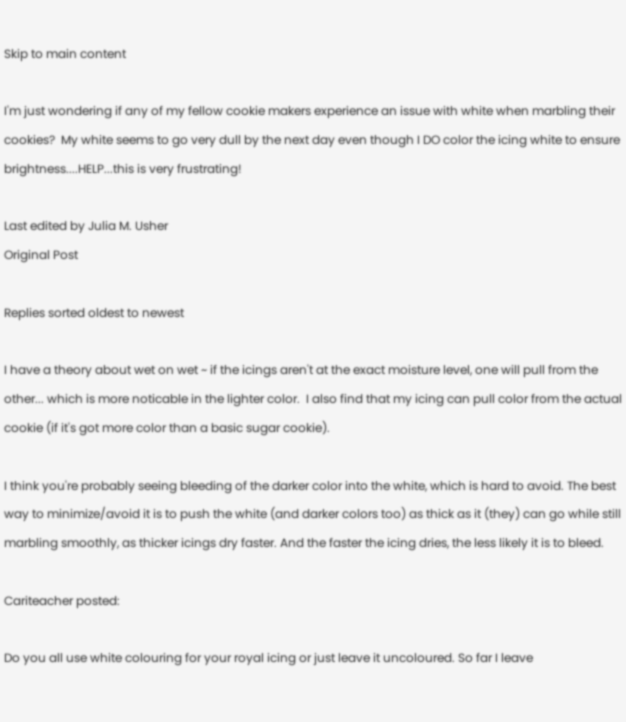Skip to main content

I'm just wondering if any of my fellow cookie makers experience an issue with white when marbling their cookies?  My white seems to go very dull by the next day even though I DO color the icing white to ensure brightness....HELP...this is very frustrating!

Last edited by Julia M. Usher
Original Post

Replies sorted oldest to newest

I have a theory about wet on wet ~ if the icings aren't at the exact moisture level, one will pull from the other... which is more noticable in the lighter color.  I also find that my icing can pull color from the actual cookie (if it's got more color than a basic sugar cookie).

I think you're probably seeing bleeding of the darker color into the white, which is hard to avoid. The best way to minimize/avoid it is to push the white (and darker colors too) as thick as it (they) can go while still marbling smoothly, as thicker icings dry faster. And the faster the icing dries, the less likely it is to bleed.

Cariteacher posted:

Do you all use white colouring for your royal icing or just leave it uncoloured. So far I leave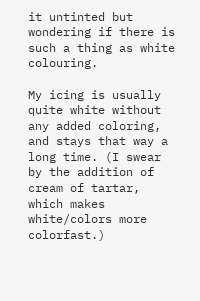it untinted but wondering if there is such a thing as white colouring.

My icing is usually quite white without any added coloring, and stays that way a long time. (I swear by the addition of cream of tartar, which makes white/colors more colorfast.)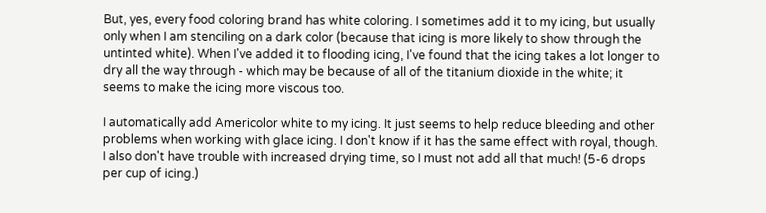But, yes, every food coloring brand has white coloring. I sometimes add it to my icing, but usually only when I am stenciling on a dark color (because that icing is more likely to show through the untinted white). When I've added it to flooding icing, I've found that the icing takes a lot longer to dry all the way through - which may be because of all of the titanium dioxide in the white; it seems to make the icing more viscous too.

I automatically add Americolor white to my icing. It just seems to help reduce bleeding and other problems when working with glace icing. I don't know if it has the same effect with royal, though. I also don't have trouble with increased drying time, so I must not add all that much! (5-6 drops per cup of icing.)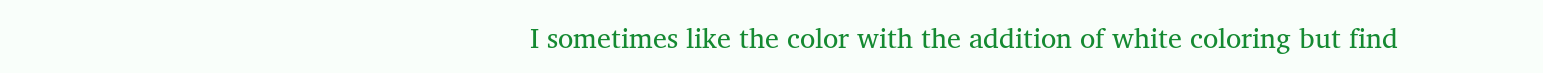I sometimes like the color with the addition of white coloring but find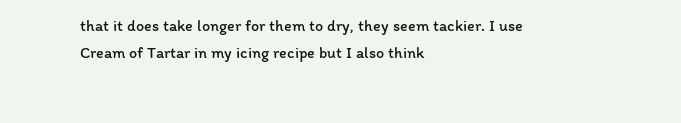that it does take longer for them to dry, they seem tackier. I use Cream of Tartar in my icing recipe but I also think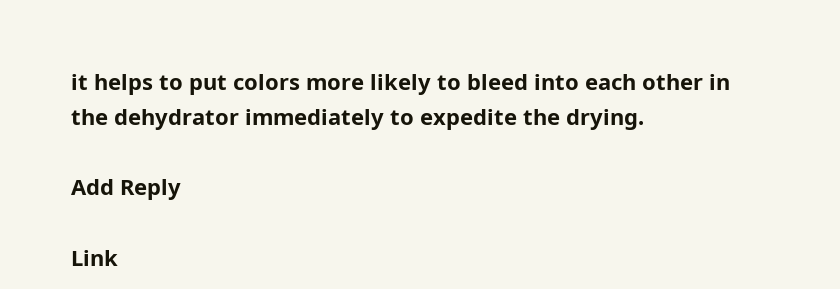it helps to put colors more likely to bleed into each other in the dehydrator immediately to expedite the drying.

Add Reply

Link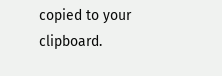copied to your clipboard.